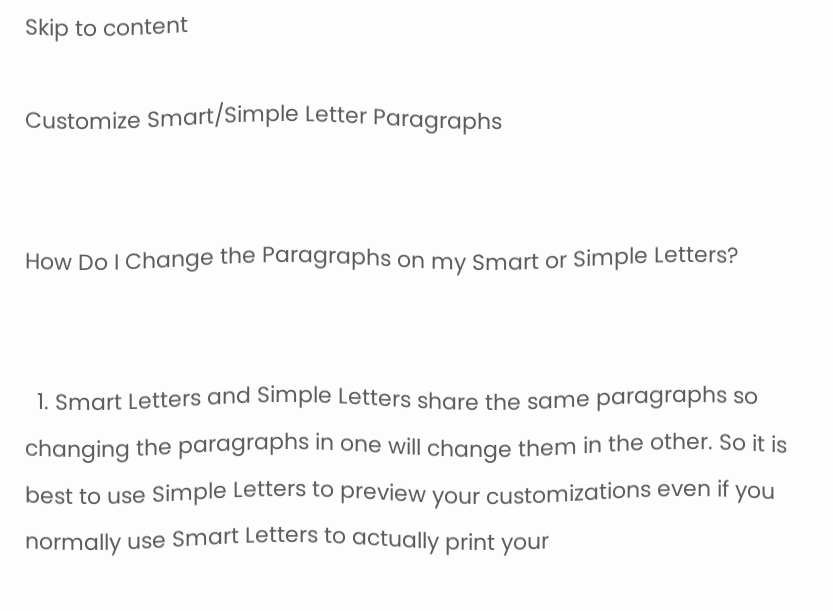Skip to content

Customize Smart/Simple Letter Paragraphs


How Do I Change the Paragraphs on my Smart or Simple Letters?


  1. Smart Letters and Simple Letters share the same paragraphs so changing the paragraphs in one will change them in the other. So it is best to use Simple Letters to preview your customizations even if you normally use Smart Letters to actually print your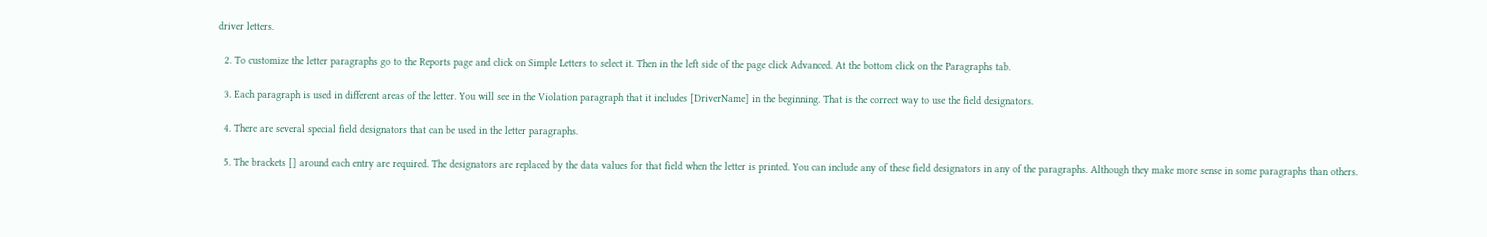driver letters.

  2. To customize the letter paragraphs go to the Reports page and click on Simple Letters to select it. Then in the left side of the page click Advanced. At the bottom click on the Paragraphs tab.

  3. Each paragraph is used in different areas of the letter. You will see in the Violation paragraph that it includes [DriverName] in the beginning. That is the correct way to use the field designators.

  4. There are several special field designators that can be used in the letter paragraphs.

  5. The brackets [] around each entry are required. The designators are replaced by the data values for that field when the letter is printed. You can include any of these field designators in any of the paragraphs. Although they make more sense in some paragraphs than others.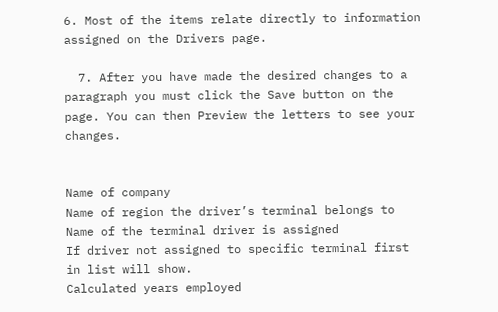6. Most of the items relate directly to information assigned on the Drivers page.

  7. After you have made the desired changes to a paragraph you must click the Save button on the page. You can then Preview the letters to see your changes.


Name of company
Name of region the driver’s terminal belongs to
Name of the terminal driver is assigned
If driver not assigned to specific terminal first in list will show.
Calculated years employed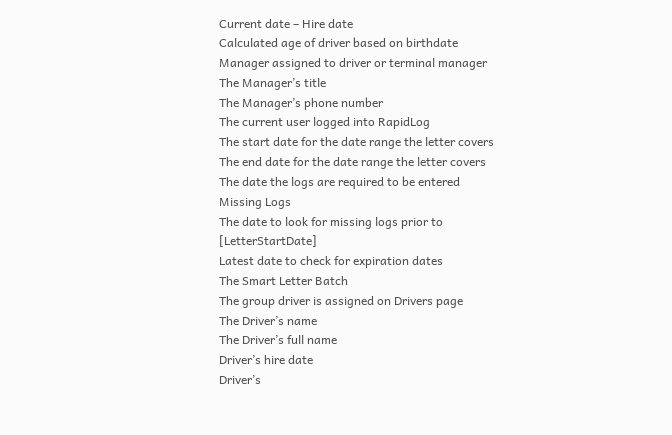Current date – Hire date
Calculated age of driver based on birthdate
Manager assigned to driver or terminal manager
The Manager’s title
The Manager’s phone number
The current user logged into RapidLog
The start date for the date range the letter covers
The end date for the date range the letter covers
The date the logs are required to be entered
Missing Logs
The date to look for missing logs prior to [LetterStartDate]
Latest date to check for expiration dates
The Smart Letter Batch
The group driver is assigned on Drivers page
The Driver’s name
The Driver’s full name
Driver’s hire date
Driver’s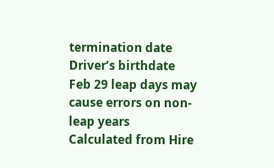termination date
Driver’s birthdate
Feb 29 leap days may cause errors on non-leap years
Calculated from Hire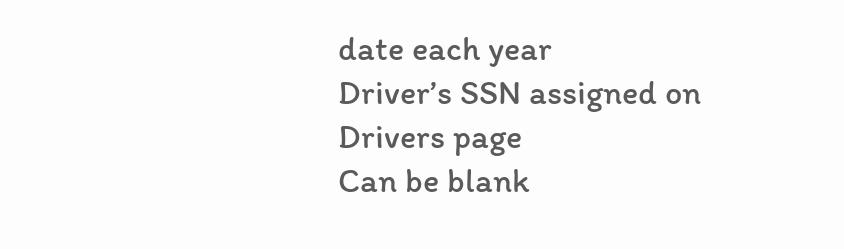date each year
Driver’s SSN assigned on Drivers page
Can be blank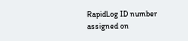RapidLog ID number assigned on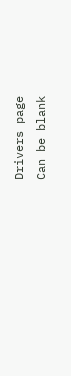Drivers page
Can be blank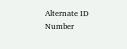Alternate ID Number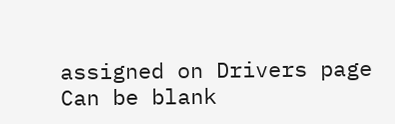assigned on Drivers page
Can be blank